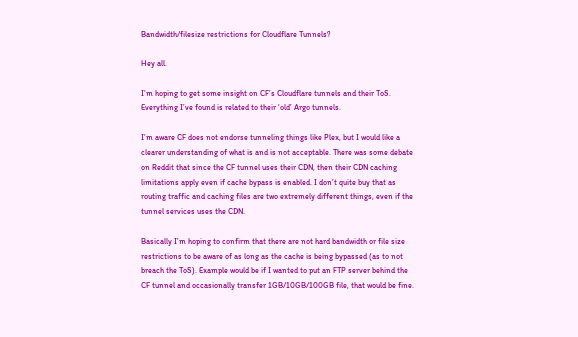Bandwidth/filesize restrictions for Cloudflare Tunnels?

Hey all.

I’m hoping to get some insight on CF’s Cloudflare tunnels and their ToS. Everything I’ve found is related to their ‘old’ Argo tunnels.

I’m aware CF does not endorse tunneling things like Plex, but I would like a clearer understanding of what is and is not acceptable. There was some debate on Reddit that since the CF tunnel uses their CDN, then their CDN caching limitations apply even if cache bypass is enabled. I don’t quite buy that as routing traffic and caching files are two extremely different things, even if the tunnel services uses the CDN.

Basically I’m hoping to confirm that there are not hard bandwidth or file size restrictions to be aware of as long as the cache is being bypassed (as to not breach the ToS). Example would be if I wanted to put an FTP server behind the CF tunnel and occasionally transfer 1GB/10GB/100GB file, that would be fine.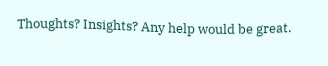Thoughts? Insights? Any help would be great.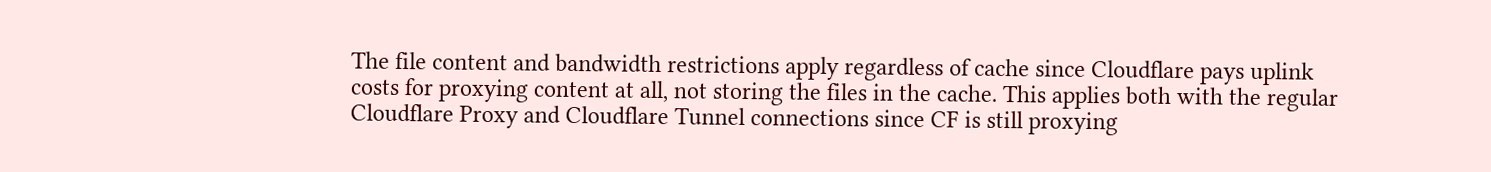The file content and bandwidth restrictions apply regardless of cache since Cloudflare pays uplink costs for proxying content at all, not storing the files in the cache. This applies both with the regular Cloudflare Proxy and Cloudflare Tunnel connections since CF is still proxying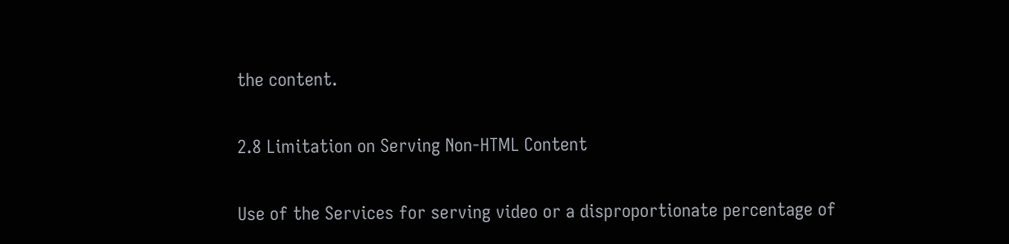the content.

2.8 Limitation on Serving Non-HTML Content

Use of the Services for serving video or a disproportionate percentage of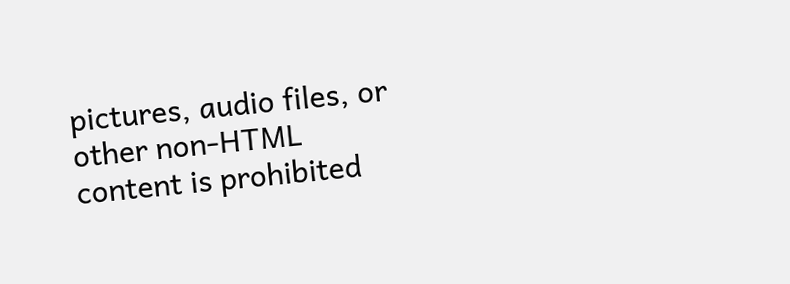pictures, audio files, or other non-HTML content is prohibited